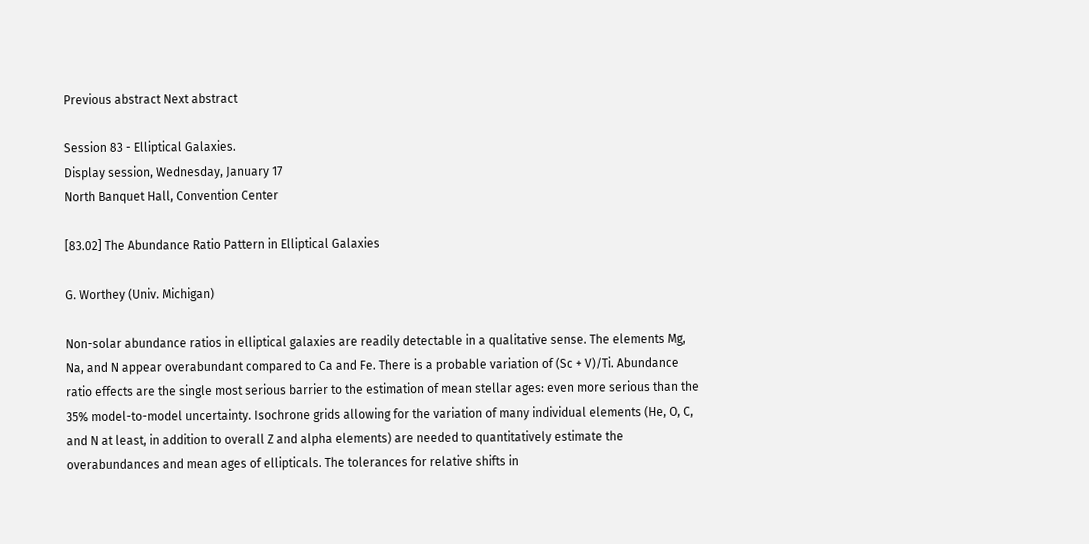Previous abstract Next abstract

Session 83 - Elliptical Galaxies.
Display session, Wednesday, January 17
North Banquet Hall, Convention Center

[83.02] The Abundance Ratio Pattern in Elliptical Galaxies

G. Worthey (Univ. Michigan)

Non-solar abundance ratios in elliptical galaxies are readily detectable in a qualitative sense. The elements Mg, Na, and N appear overabundant compared to Ca and Fe. There is a probable variation of (Sc + V)/Ti. Abundance ratio effects are the single most serious barrier to the estimation of mean stellar ages: even more serious than the 35% model-to-model uncertainty. Isochrone grids allowing for the variation of many individual elements (He, O, C, and N at least, in addition to overall Z and alpha elements) are needed to quantitatively estimate the overabundances and mean ages of ellipticals. The tolerances for relative shifts in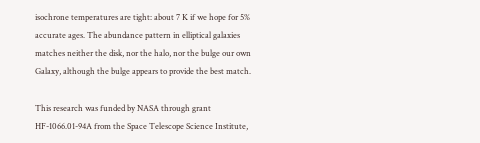isochrone temperatures are tight: about 7 K if we hope for 5% accurate ages. The abundance pattern in elliptical galaxies matches neither the disk, nor the halo, nor the bulge our own Galaxy, although the bulge appears to provide the best match.

This research was funded by NASA through grant HF-1066.01-94A from the Space Telescope Science Institute,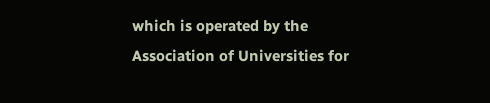which is operated by the Association of Universities for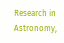Research in Astronomy,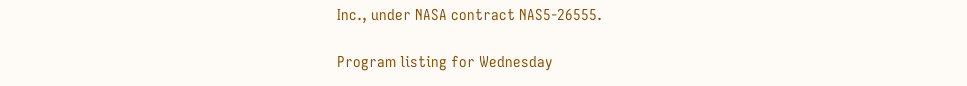Inc., under NASA contract NAS5-26555.

Program listing for Wednesday